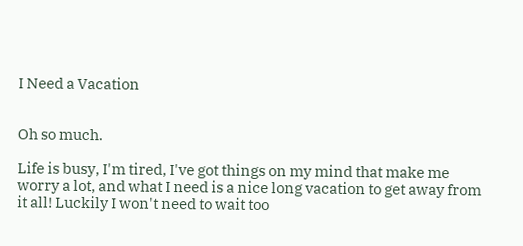I Need a Vacation


Oh so much.

Life is busy, I'm tired, I've got things on my mind that make me worry a lot, and what I need is a nice long vacation to get away from it all! Luckily I won't need to wait too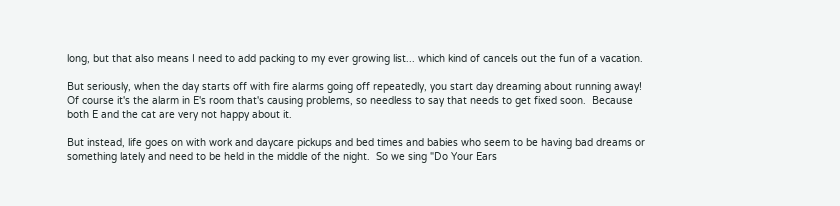long, but that also means I need to add packing to my ever growing list... which kind of cancels out the fun of a vacation.

But seriously, when the day starts off with fire alarms going off repeatedly, you start day dreaming about running away!  Of course it's the alarm in E's room that's causing problems, so needless to say that needs to get fixed soon.  Because both E and the cat are very not happy about it.

But instead, life goes on with work and daycare pickups and bed times and babies who seem to be having bad dreams or something lately and need to be held in the middle of the night.  So we sing "Do Your Ears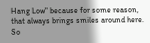Hang Low" because for some reason, that always brings smiles around here.  So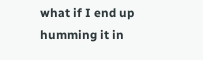what if I end up humming it in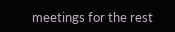meetings for the rest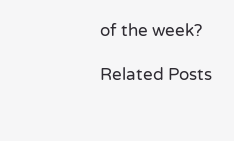of the week?

Related Posts